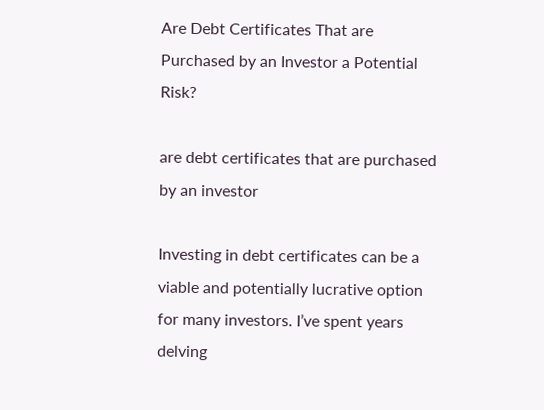Are Debt Certificates That are Purchased by an Investor a Potential Risk?

are debt certificates that are purchased by an investor

Investing in debt certificates can be a viable and potentially lucrative option for many investors. I’ve spent years delving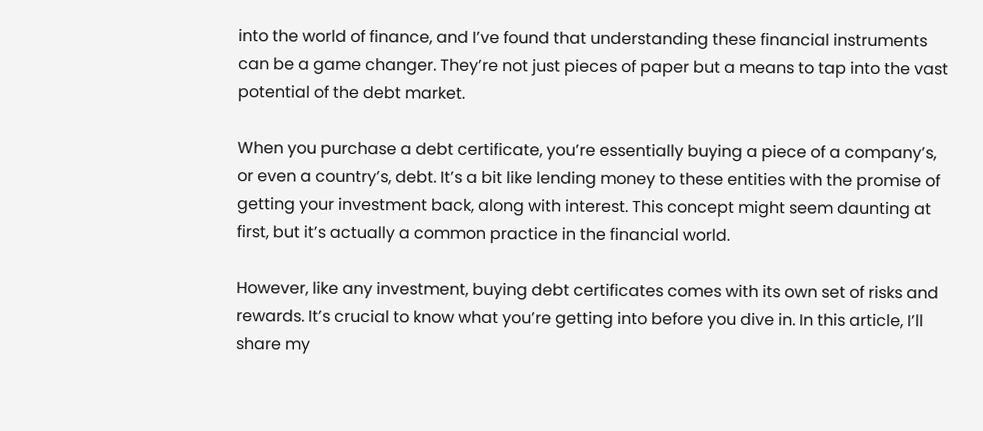into the world of finance, and I’ve found that understanding these financial instruments can be a game changer. They’re not just pieces of paper but a means to tap into the vast potential of the debt market.

When you purchase a debt certificate, you’re essentially buying a piece of a company’s, or even a country’s, debt. It’s a bit like lending money to these entities with the promise of getting your investment back, along with interest. This concept might seem daunting at first, but it’s actually a common practice in the financial world.

However, like any investment, buying debt certificates comes with its own set of risks and rewards. It’s crucial to know what you’re getting into before you dive in. In this article, I’ll share my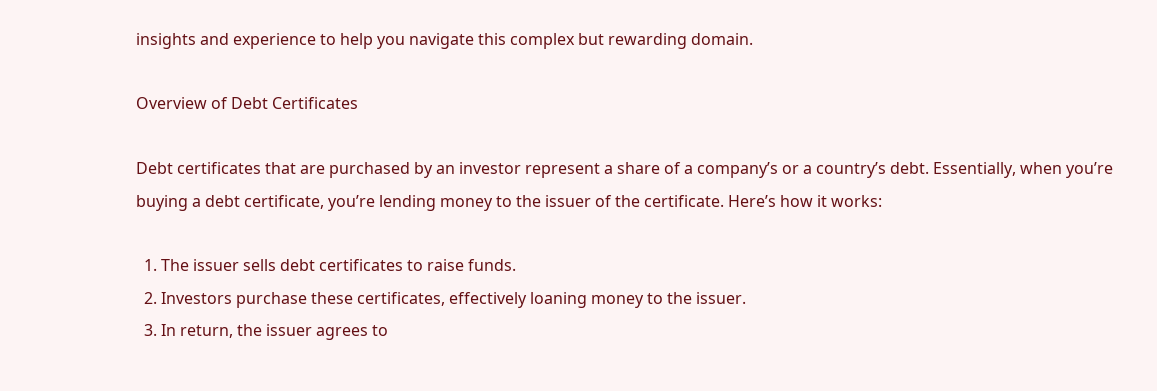insights and experience to help you navigate this complex but rewarding domain.

Overview of Debt Certificates

Debt certificates that are purchased by an investor represent a share of a company’s or a country’s debt. Essentially, when you’re buying a debt certificate, you’re lending money to the issuer of the certificate. Here’s how it works:

  1. The issuer sells debt certificates to raise funds.
  2. Investors purchase these certificates, effectively loaning money to the issuer.
  3. In return, the issuer agrees to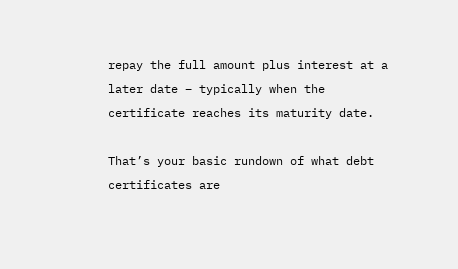repay the full amount plus interest at a later date – typically when the certificate reaches its maturity date.

That’s your basic rundown of what debt certificates are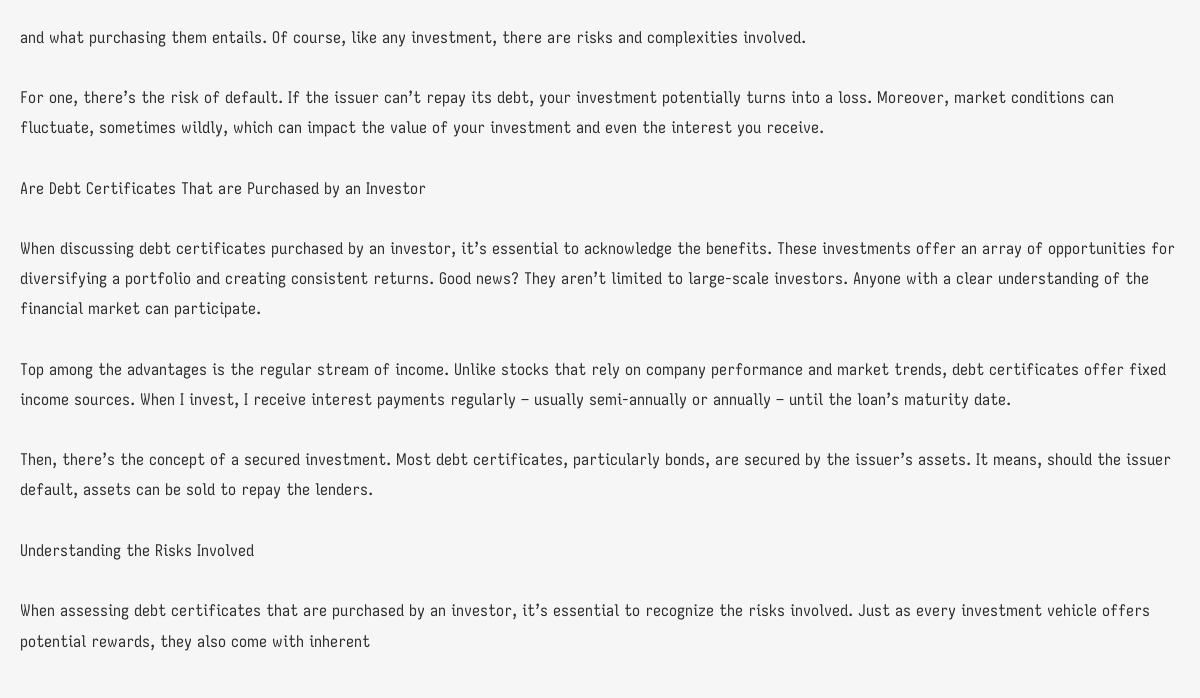and what purchasing them entails. Of course, like any investment, there are risks and complexities involved.

For one, there’s the risk of default. If the issuer can’t repay its debt, your investment potentially turns into a loss. Moreover, market conditions can fluctuate, sometimes wildly, which can impact the value of your investment and even the interest you receive.

Are Debt Certificates That are Purchased by an Investor

When discussing debt certificates purchased by an investor, it’s essential to acknowledge the benefits. These investments offer an array of opportunities for diversifying a portfolio and creating consistent returns. Good news? They aren’t limited to large-scale investors. Anyone with a clear understanding of the financial market can participate.

Top among the advantages is the regular stream of income. Unlike stocks that rely on company performance and market trends, debt certificates offer fixed income sources. When I invest, I receive interest payments regularly – usually semi-annually or annually – until the loan’s maturity date.

Then, there’s the concept of a secured investment. Most debt certificates, particularly bonds, are secured by the issuer’s assets. It means, should the issuer default, assets can be sold to repay the lenders.

Understanding the Risks Involved

When assessing debt certificates that are purchased by an investor, it’s essential to recognize the risks involved. Just as every investment vehicle offers potential rewards, they also come with inherent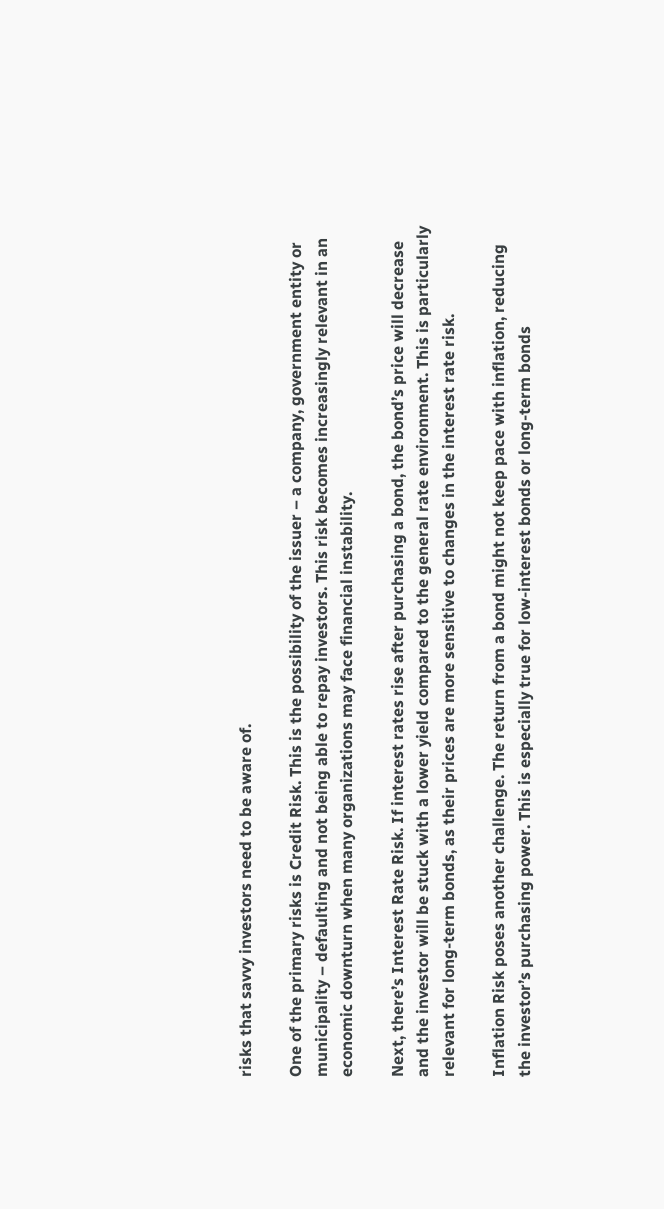risks that savvy investors need to be aware of.

One of the primary risks is Credit Risk. This is the possibility of the issuer – a company, government entity or municipality – defaulting and not being able to repay investors. This risk becomes increasingly relevant in an economic downturn when many organizations may face financial instability.

Next, there’s Interest Rate Risk. If interest rates rise after purchasing a bond, the bond’s price will decrease and the investor will be stuck with a lower yield compared to the general rate environment. This is particularly relevant for long-term bonds, as their prices are more sensitive to changes in the interest rate risk.

Inflation Risk poses another challenge. The return from a bond might not keep pace with inflation, reducing the investor’s purchasing power. This is especially true for low-interest bonds or long-term bonds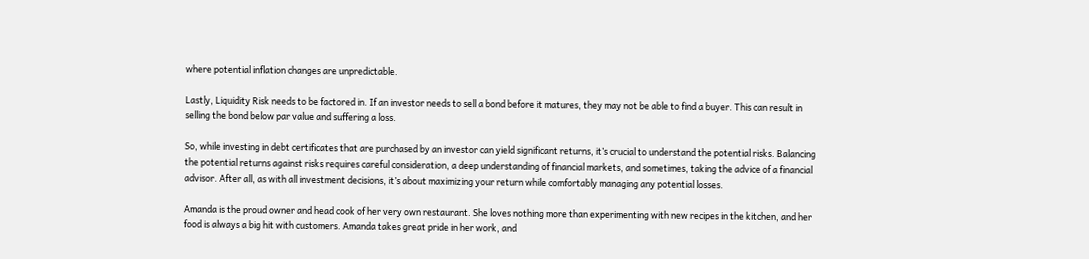where potential inflation changes are unpredictable.

Lastly, Liquidity Risk needs to be factored in. If an investor needs to sell a bond before it matures, they may not be able to find a buyer. This can result in selling the bond below par value and suffering a loss.

So, while investing in debt certificates that are purchased by an investor can yield significant returns, it’s crucial to understand the potential risks. Balancing the potential returns against risks requires careful consideration, a deep understanding of financial markets, and sometimes, taking the advice of a financial advisor. After all, as with all investment decisions, it’s about maximizing your return while comfortably managing any potential losses.

Amanda is the proud owner and head cook of her very own restaurant. She loves nothing more than experimenting with new recipes in the kitchen, and her food is always a big hit with customers. Amanda takes great pride in her work, and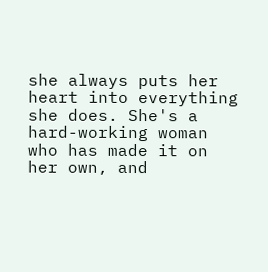she always puts her heart into everything she does. She's a hard-working woman who has made it on her own, and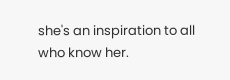she's an inspiration to all who know her.